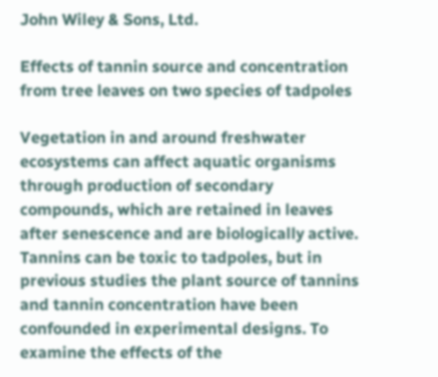John Wiley & Sons, Ltd.

Effects of tannin source and concentration from tree leaves on two species of tadpoles

Vegetation in and around freshwater ecosystems can affect aquatic organisms through production of secondary compounds, which are retained in leaves after senescence and are biologically active. Tannins can be toxic to tadpoles, but in previous studies the plant source of tannins and tannin concentration have been confounded in experimental designs. To examine the effects of the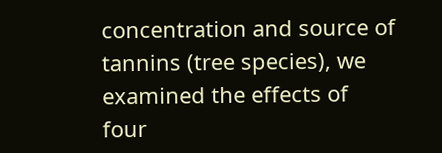concentration and source of tannins (tree species), we examined the effects of four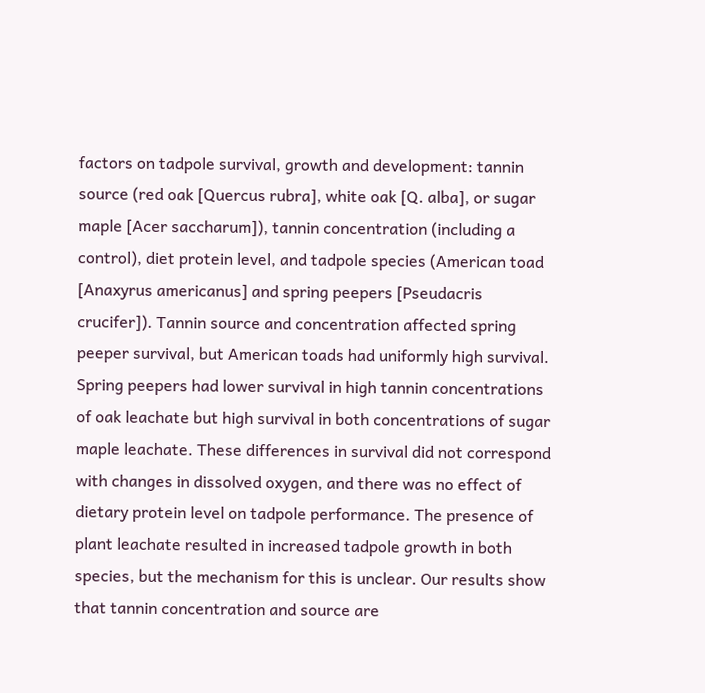factors on tadpole survival, growth and development: tannin source (red oak [Quercus rubra], white oak [Q. alba], or sugar maple [Acer saccharum]), tannin concentration (including a control), diet protein level, and tadpole species (American toad [Anaxyrus americanus] and spring peepers [Pseudacris crucifer]). Tannin source and concentration affected spring peeper survival, but American toads had uniformly high survival. Spring peepers had lower survival in high tannin concentrations of oak leachate but high survival in both concentrations of sugar maple leachate. These differences in survival did not correspond with changes in dissolved oxygen, and there was no effect of dietary protein level on tadpole performance. The presence of plant leachate resulted in increased tadpole growth in both species, but the mechanism for this is unclear. Our results show that tannin concentration and source are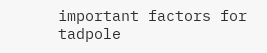important factors for tadpole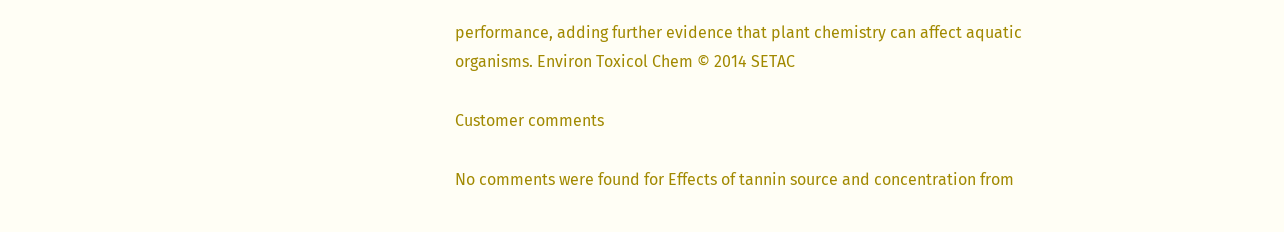performance, adding further evidence that plant chemistry can affect aquatic organisms. Environ Toxicol Chem © 2014 SETAC

Customer comments

No comments were found for Effects of tannin source and concentration from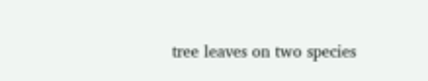tree leaves on two species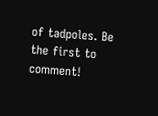of tadpoles. Be the first to comment!